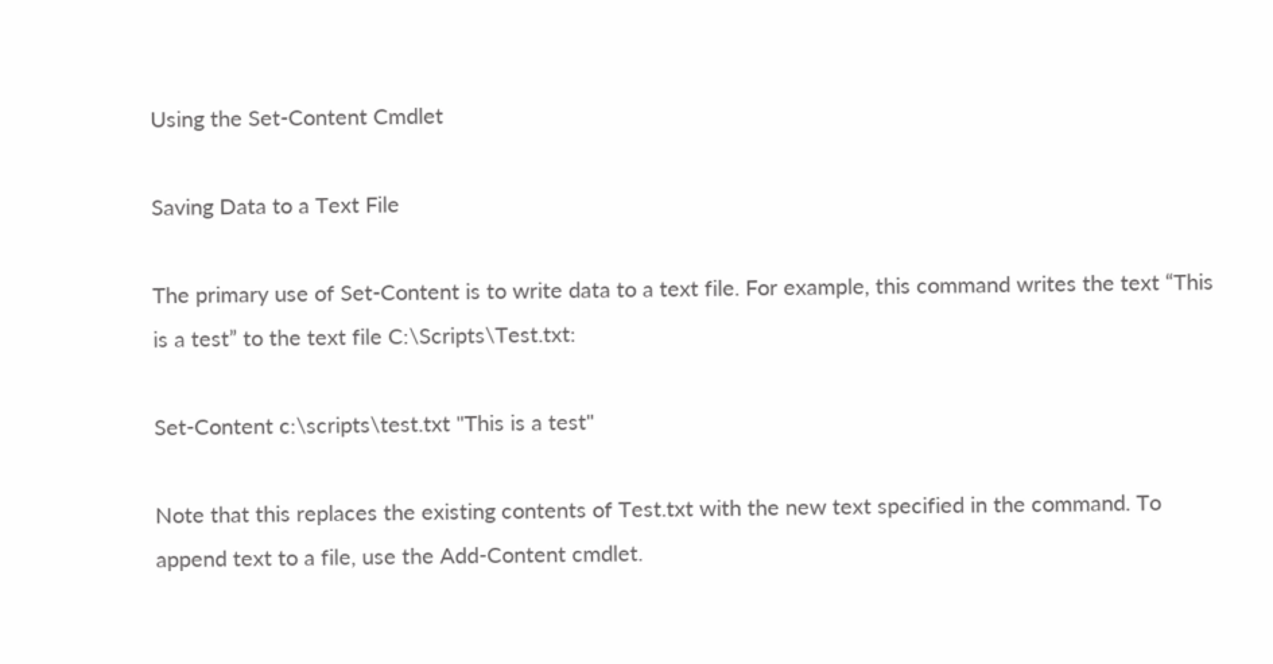Using the Set-Content Cmdlet

Saving Data to a Text File

The primary use of Set-Content is to write data to a text file. For example, this command writes the text “This is a test” to the text file C:\Scripts\Test.txt:

Set-Content c:\scripts\test.txt "This is a test"

Note that this replaces the existing contents of Test.txt with the new text specified in the command. To append text to a file, use the Add-Content cmdlet.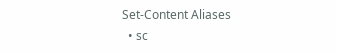Set-Content Aliases
  • sc